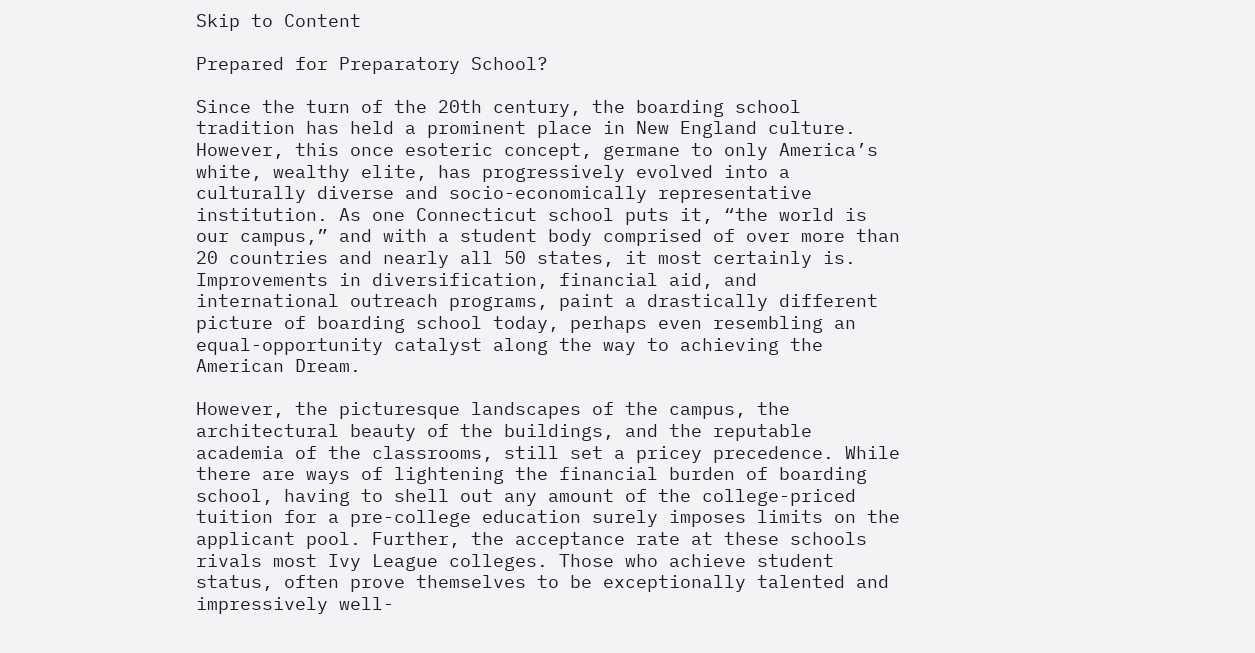Skip to Content

Prepared for Preparatory School?

Since the turn of the 20th century, the boarding school tradition has held a prominent place in New England culture. However, this once esoteric concept, germane to only America’s white, wealthy elite, has progressively evolved into a culturally diverse and socio-economically representative institution. As one Connecticut school puts it, “the world is our campus,” and with a student body comprised of over more than 20 countries and nearly all 50 states, it most certainly is. Improvements in diversification, financial aid, and international outreach programs, paint a drastically different picture of boarding school today, perhaps even resembling an equal-opportunity catalyst along the way to achieving the American Dream.

However, the picturesque landscapes of the campus, the architectural beauty of the buildings, and the reputable academia of the classrooms, still set a pricey precedence. While there are ways of lightening the financial burden of boarding school, having to shell out any amount of the college-priced tuition for a pre-college education surely imposes limits on the applicant pool. Further, the acceptance rate at these schools rivals most Ivy League colleges. Those who achieve student status, often prove themselves to be exceptionally talented and impressively well-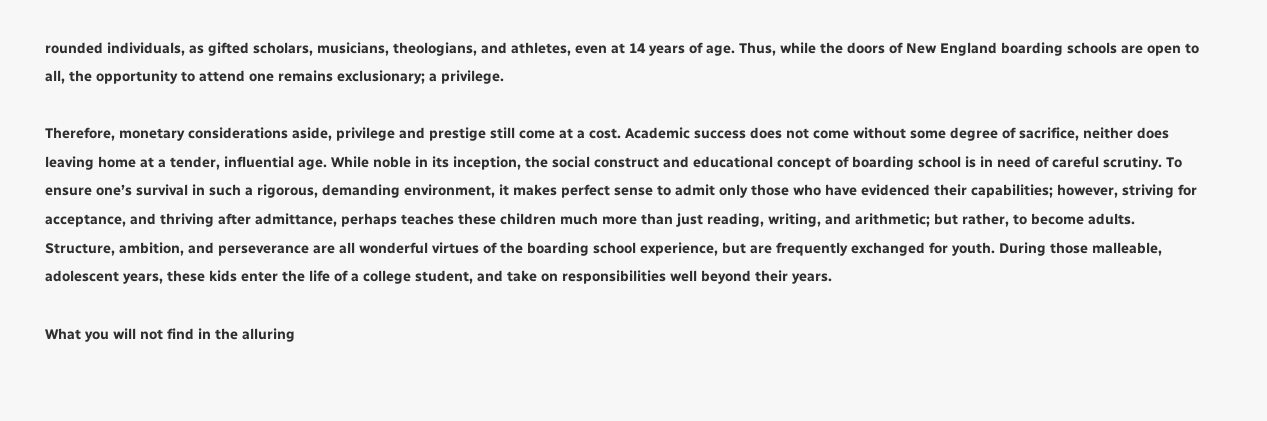rounded individuals, as gifted scholars, musicians, theologians, and athletes, even at 14 years of age. Thus, while the doors of New England boarding schools are open to all, the opportunity to attend one remains exclusionary; a privilege.

Therefore, monetary considerations aside, privilege and prestige still come at a cost. Academic success does not come without some degree of sacrifice, neither does leaving home at a tender, influential age. While noble in its inception, the social construct and educational concept of boarding school is in need of careful scrutiny. To ensure one’s survival in such a rigorous, demanding environment, it makes perfect sense to admit only those who have evidenced their capabilities; however, striving for acceptance, and thriving after admittance, perhaps teaches these children much more than just reading, writing, and arithmetic; but rather, to become adults. Structure, ambition, and perseverance are all wonderful virtues of the boarding school experience, but are frequently exchanged for youth. During those malleable, adolescent years, these kids enter the life of a college student, and take on responsibilities well beyond their years.

What you will not find in the alluring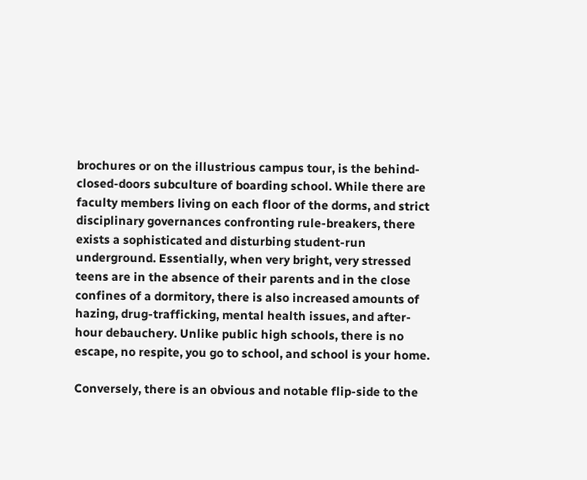brochures or on the illustrious campus tour, is the behind-closed-doors subculture of boarding school. While there are faculty members living on each floor of the dorms, and strict disciplinary governances confronting rule-breakers, there exists a sophisticated and disturbing student-run underground. Essentially, when very bright, very stressed teens are in the absence of their parents and in the close confines of a dormitory, there is also increased amounts of hazing, drug-trafficking, mental health issues, and after-hour debauchery. Unlike public high schools, there is no escape, no respite, you go to school, and school is your home.

Conversely, there is an obvious and notable flip-side to the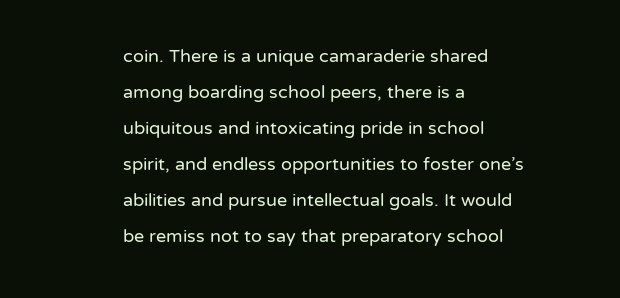coin. There is a unique camaraderie shared among boarding school peers, there is a ubiquitous and intoxicating pride in school spirit, and endless opportunities to foster one’s abilities and pursue intellectual goals. It would be remiss not to say that preparatory school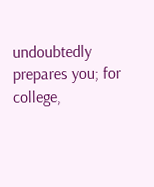undoubtedly prepares you; for college,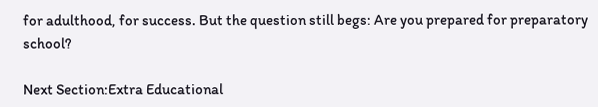for adulthood, for success. But the question still begs: Are you prepared for preparatory school?

Next Section:Extra Educational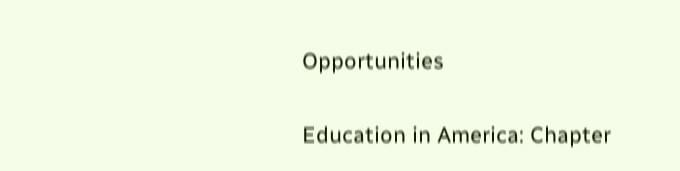Opportunities

Education in America: Chapter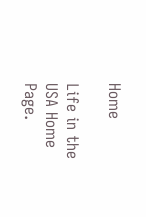Home

Life in the USA Home Page.